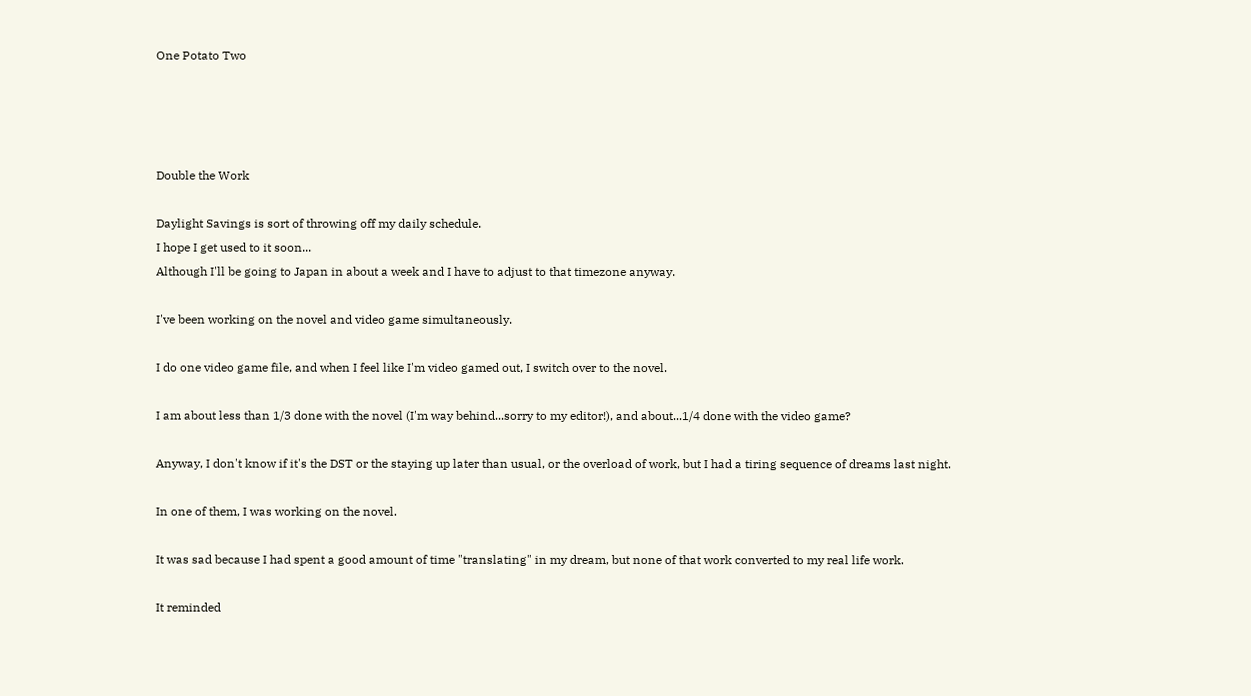One Potato Two




Double the Work

Daylight Savings is sort of throwing off my daily schedule.
I hope I get used to it soon...
Although I'll be going to Japan in about a week and I have to adjust to that timezone anyway.

I've been working on the novel and video game simultaneously.

I do one video game file, and when I feel like I'm video gamed out, I switch over to the novel.

I am about less than 1/3 done with the novel (I'm way behind...sorry to my editor!), and about...1/4 done with the video game?

Anyway, I don't know if it's the DST or the staying up later than usual, or the overload of work, but I had a tiring sequence of dreams last night.

In one of them, I was working on the novel.

It was sad because I had spent a good amount of time "translating" in my dream, but none of that work converted to my real life work.

It reminded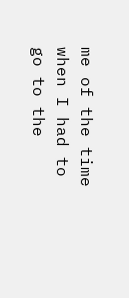me of the time when I had to go to the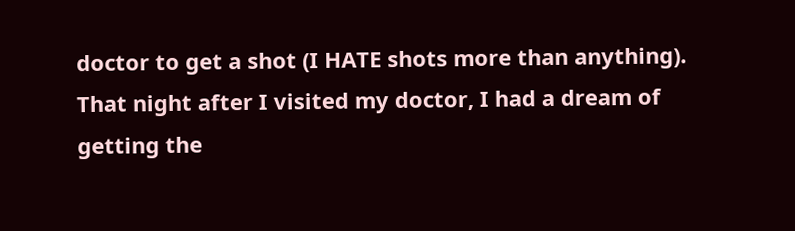doctor to get a shot (I HATE shots more than anything).
That night after I visited my doctor, I had a dream of getting the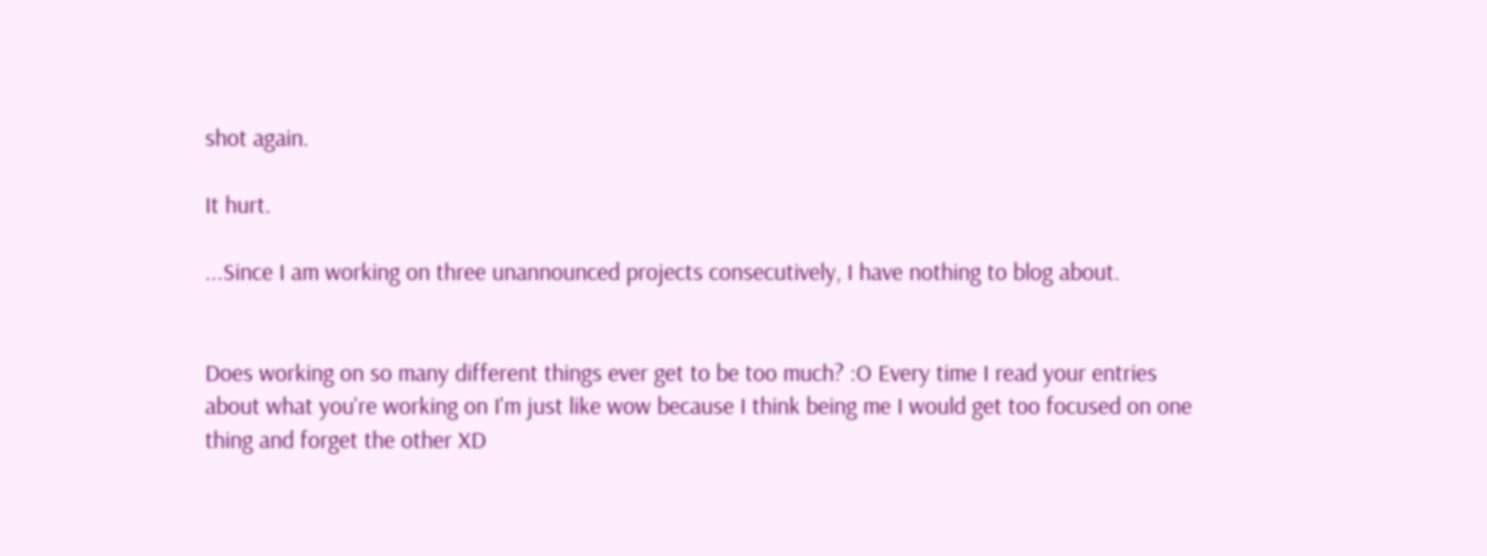shot again.

It hurt.

...Since I am working on three unannounced projects consecutively, I have nothing to blog about.


Does working on so many different things ever get to be too much? :O Every time I read your entries about what you're working on I'm just like wow because I think being me I would get too focused on one thing and forget the other XD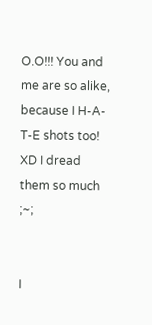O.O!!! You and me are so alike, because I H-A-T-E shots too! XD I dread them so much ;~;


I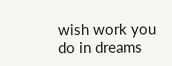wish work you do in dreams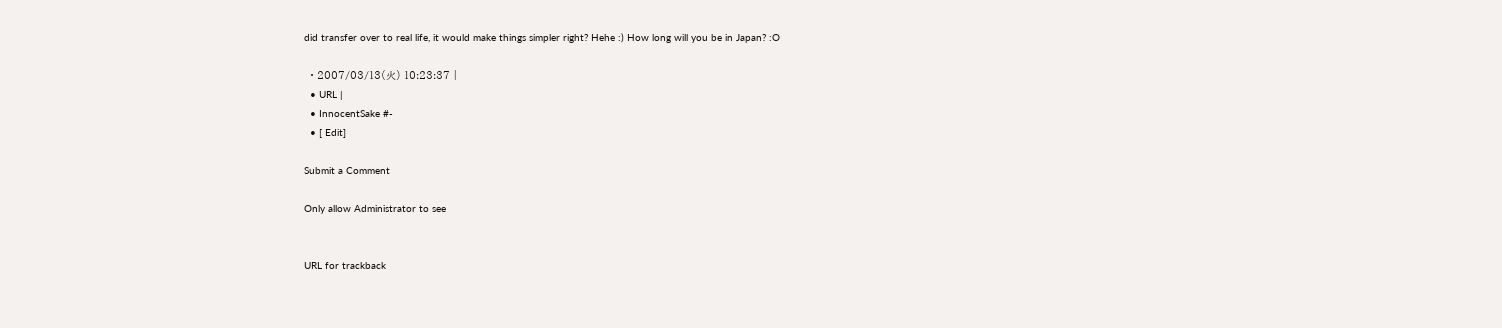did transfer over to real life, it would make things simpler right? Hehe :) How long will you be in Japan? :O

  • 2007/03/13(火) 10:23:37 |
  • URL |
  • InnocentSake #-
  • [ Edit]

Submit a Comment

Only allow Administrator to see


URL for trackback